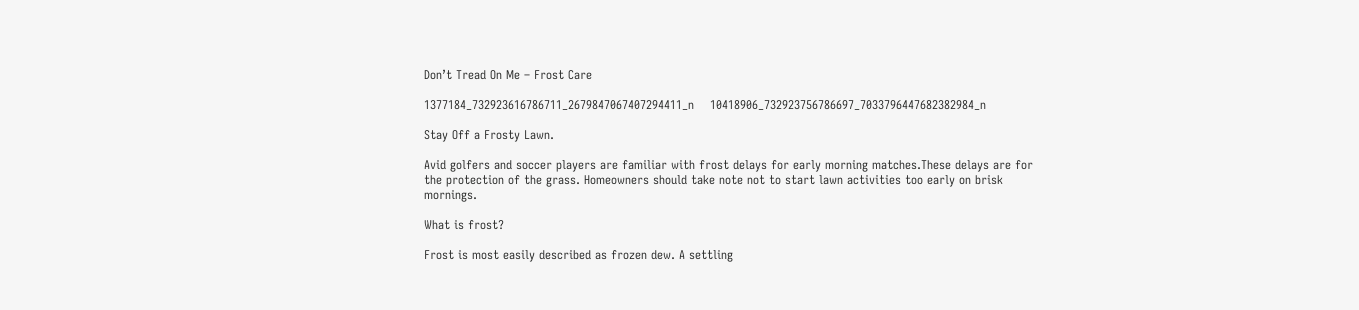Don’t Tread On Me – Frost Care

1377184_732923616786711_2679847067407294411_n    10418906_732923756786697_7033796447682382984_n

Stay Off a Frosty Lawn.

Avid golfers and soccer players are familiar with frost delays for early morning matches.These delays are for the protection of the grass. Homeowners should take note not to start lawn activities too early on brisk mornings.

What is frost?

Frost is most easily described as frozen dew. A settling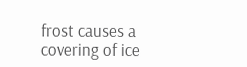frost causes a covering of ice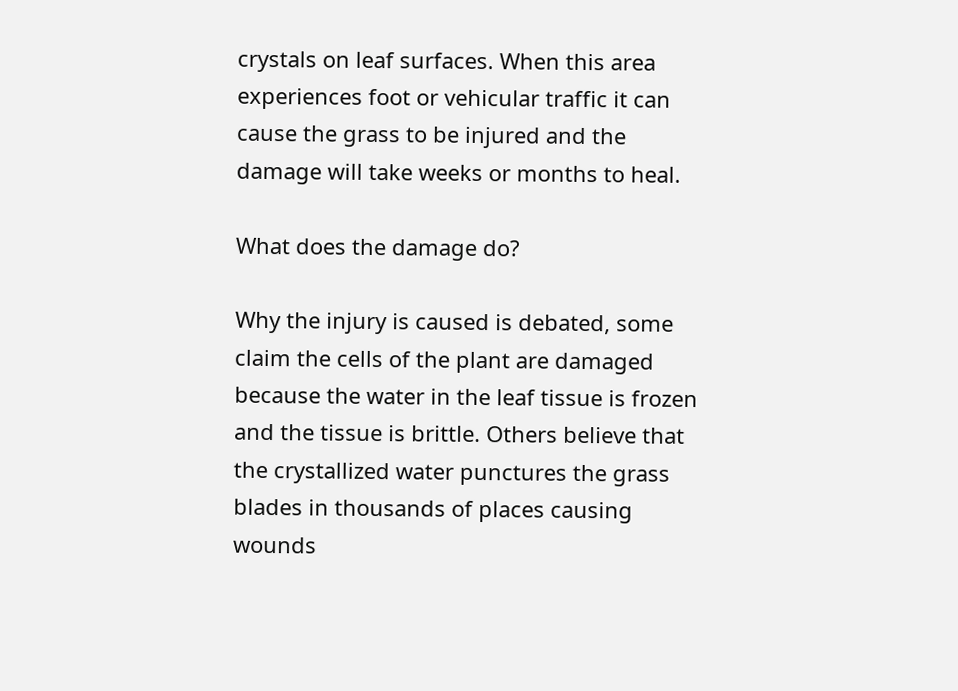crystals on leaf surfaces. When this area experiences foot or vehicular traffic it can cause the grass to be injured and the damage will take weeks or months to heal.

What does the damage do?

Why the injury is caused is debated, some claim the cells of the plant are damaged because the water in the leaf tissue is frozen and the tissue is brittle. Others believe that the crystallized water punctures the grass blades in thousands of places causing wounds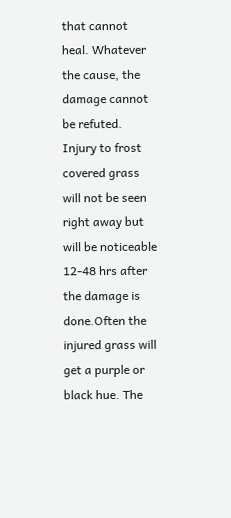that cannot heal. Whatever the cause, the damage cannot be refuted. Injury to frost covered grass will not be seen right away but will be noticeable 12-48 hrs after the damage is done.Often the injured grass will get a purple or black hue. The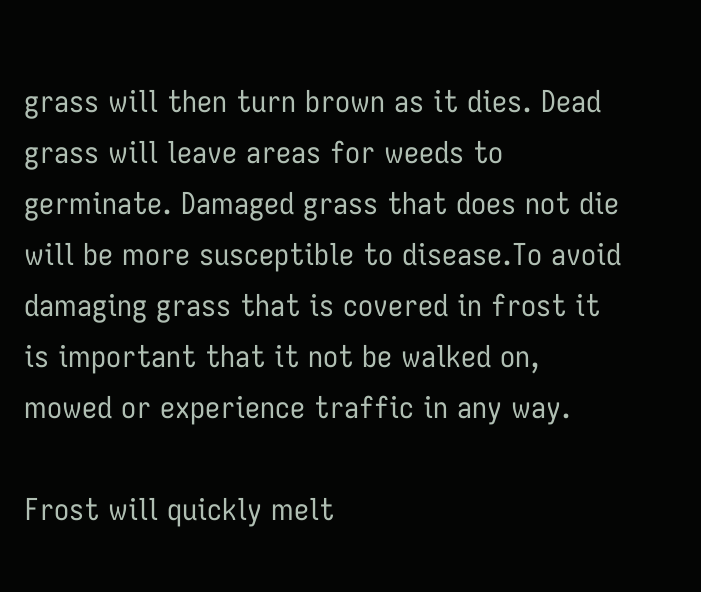grass will then turn brown as it dies. Dead grass will leave areas for weeds to germinate. Damaged grass that does not die will be more susceptible to disease.To avoid damaging grass that is covered in frost it is important that it not be walked on, mowed or experience traffic in any way.

Frost will quickly melt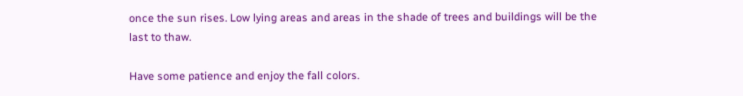once the sun rises. Low lying areas and areas in the shade of trees and buildings will be the last to thaw.

Have some patience and enjoy the fall colors.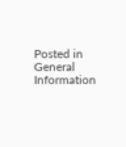Posted in General Information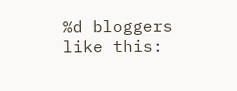%d bloggers like this: